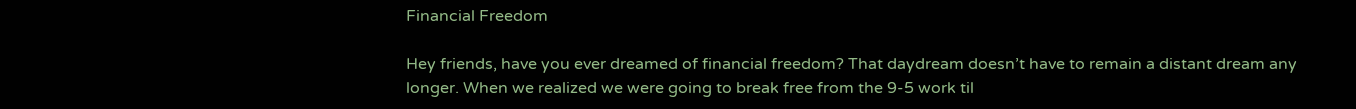Financial Freedom

Hey friends, have you ever dreamed of financial freedom? That daydream doesn’t have to remain a distant dream any longer. When we realized we were going to break free from the 9-5 work til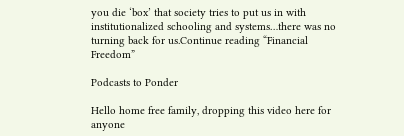you die ‘box’ that society tries to put us in with institutionalized schooling and systems…there was no turning back for us.Continue reading “Financial Freedom”

Podcasts to Ponder

Hello home free family, dropping this video here for anyone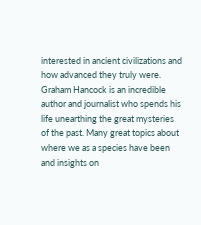interested in ancient civilizations and how advanced they truly were. Graham Hancock is an incredible author and journalist who spends his life unearthing the great mysteries of the past. Many great topics about where we as a species have been and insights on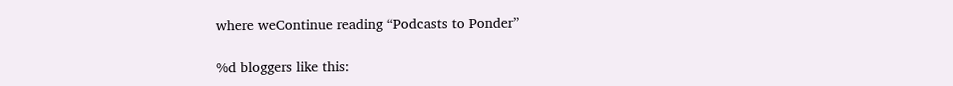where weContinue reading “Podcasts to Ponder”

%d bloggers like this: